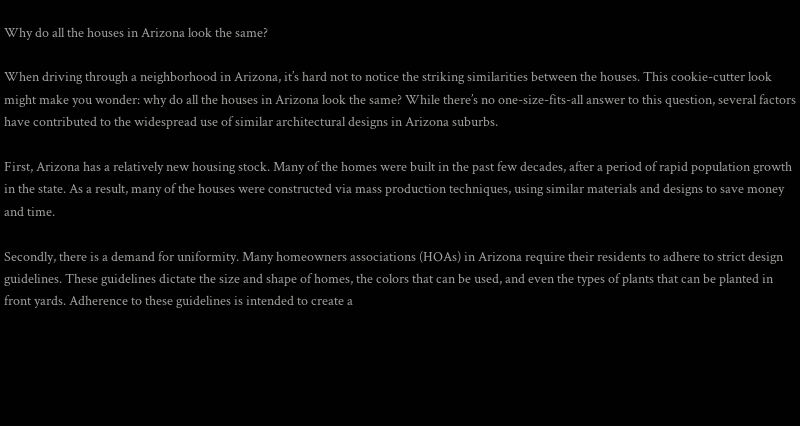Why do all the houses in Arizona look the same?

When driving through a neighborhood in Arizona, it’s hard not to notice the striking similarities between the houses. This cookie-cutter look might make you wonder: why do all the houses in Arizona look the same? While there’s no one-size-fits-all answer to this question, several factors have contributed to the widespread use of similar architectural designs in Arizona suburbs.

First, Arizona has a relatively new housing stock. Many of the homes were built in the past few decades, after a period of rapid population growth in the state. As a result, many of the houses were constructed via mass production techniques, using similar materials and designs to save money and time.

Secondly, there is a demand for uniformity. Many homeowners associations (HOAs) in Arizona require their residents to adhere to strict design guidelines. These guidelines dictate the size and shape of homes, the colors that can be used, and even the types of plants that can be planted in front yards. Adherence to these guidelines is intended to create a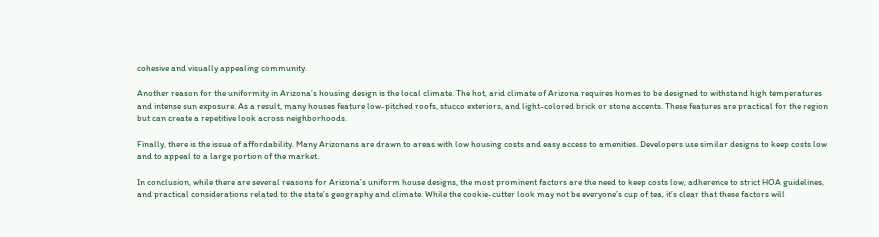cohesive and visually appealing community.

Another reason for the uniformity in Arizona’s housing design is the local climate. The hot, arid climate of Arizona requires homes to be designed to withstand high temperatures and intense sun exposure. As a result, many houses feature low-pitched roofs, stucco exteriors, and light-colored brick or stone accents. These features are practical for the region but can create a repetitive look across neighborhoods.

Finally, there is the issue of affordability. Many Arizonans are drawn to areas with low housing costs and easy access to amenities. Developers use similar designs to keep costs low and to appeal to a large portion of the market.

In conclusion, while there are several reasons for Arizona’s uniform house designs, the most prominent factors are the need to keep costs low, adherence to strict HOA guidelines, and practical considerations related to the state’s geography and climate. While the cookie-cutter look may not be everyone’s cup of tea, it’s clear that these factors will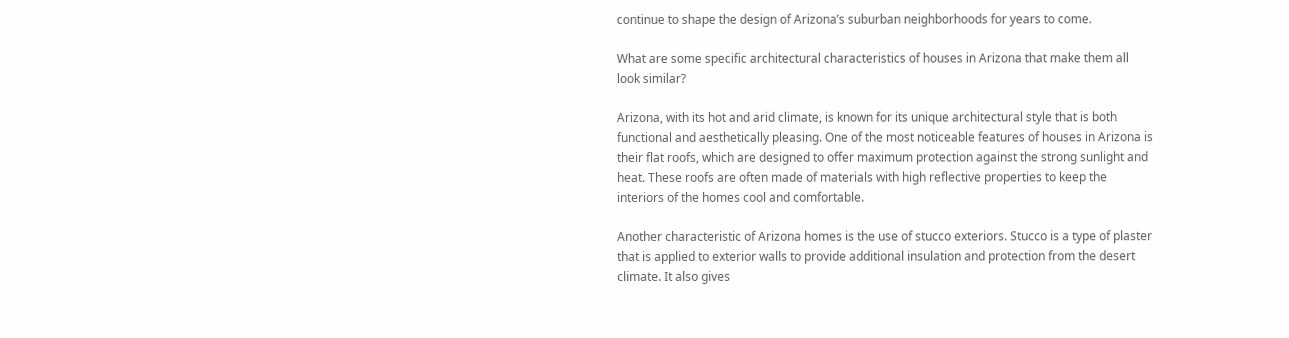continue to shape the design of Arizona’s suburban neighborhoods for years to come.

What are some specific architectural characteristics of houses in Arizona that make them all look similar?

Arizona, with its hot and arid climate, is known for its unique architectural style that is both functional and aesthetically pleasing. One of the most noticeable features of houses in Arizona is their flat roofs, which are designed to offer maximum protection against the strong sunlight and heat. These roofs are often made of materials with high reflective properties to keep the interiors of the homes cool and comfortable.

Another characteristic of Arizona homes is the use of stucco exteriors. Stucco is a type of plaster that is applied to exterior walls to provide additional insulation and protection from the desert climate. It also gives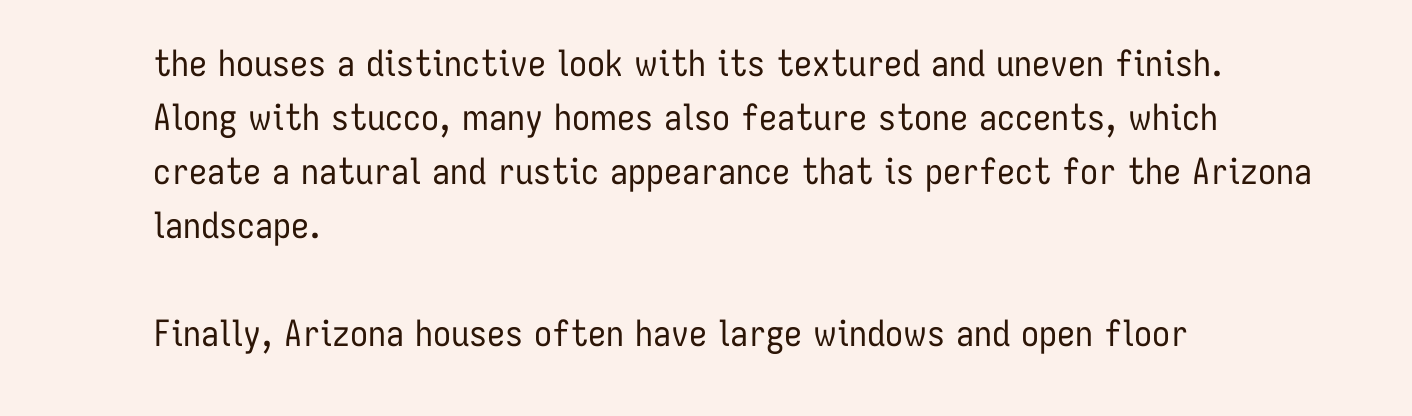the houses a distinctive look with its textured and uneven finish. Along with stucco, many homes also feature stone accents, which create a natural and rustic appearance that is perfect for the Arizona landscape.

Finally, Arizona houses often have large windows and open floor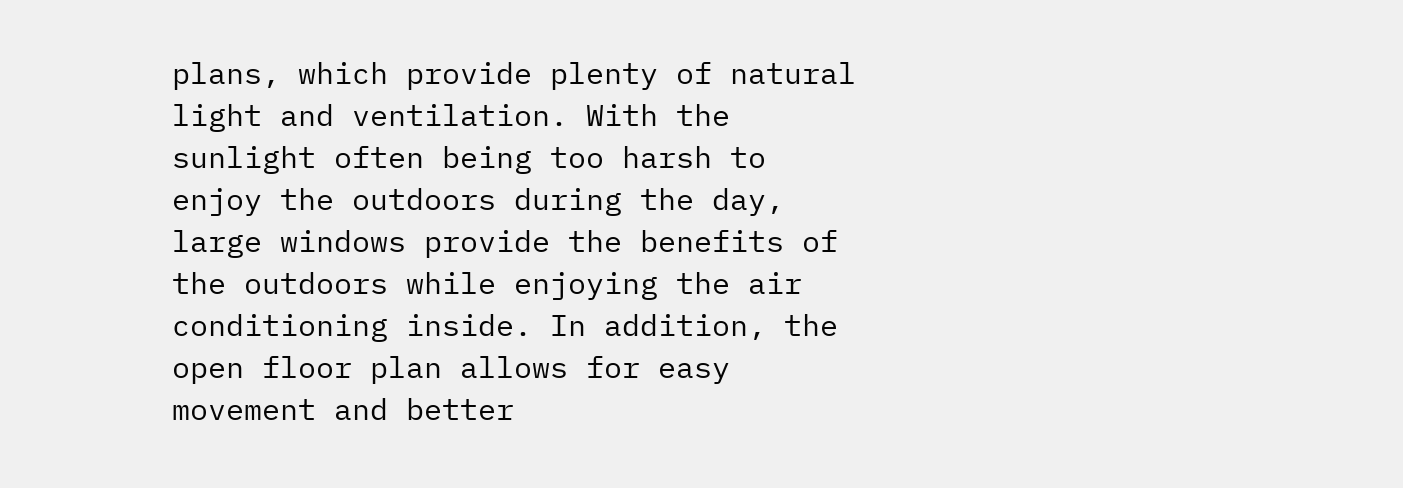plans, which provide plenty of natural light and ventilation. With the sunlight often being too harsh to enjoy the outdoors during the day, large windows provide the benefits of the outdoors while enjoying the air conditioning inside. In addition, the open floor plan allows for easy movement and better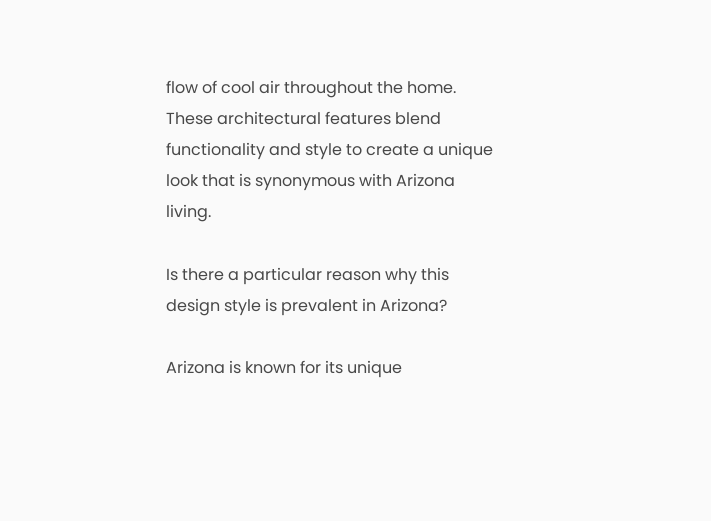flow of cool air throughout the home. These architectural features blend functionality and style to create a unique look that is synonymous with Arizona living.

Is there a particular reason why this design style is prevalent in Arizona?

Arizona is known for its unique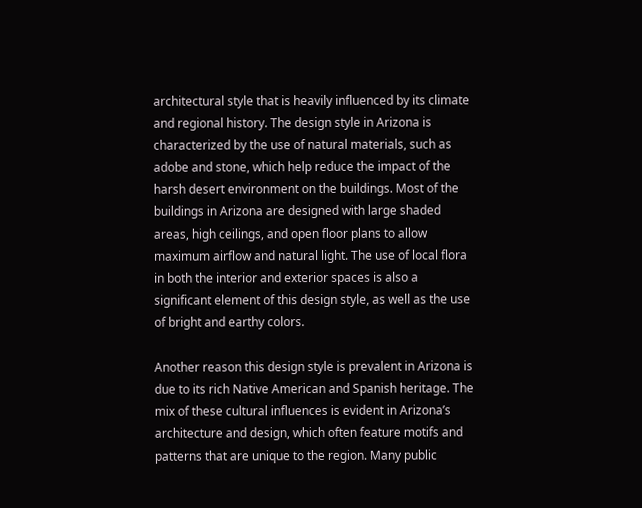architectural style that is heavily influenced by its climate and regional history. The design style in Arizona is characterized by the use of natural materials, such as adobe and stone, which help reduce the impact of the harsh desert environment on the buildings. Most of the buildings in Arizona are designed with large shaded areas, high ceilings, and open floor plans to allow maximum airflow and natural light. The use of local flora in both the interior and exterior spaces is also a significant element of this design style, as well as the use of bright and earthy colors.

Another reason this design style is prevalent in Arizona is due to its rich Native American and Spanish heritage. The mix of these cultural influences is evident in Arizona’s architecture and design, which often feature motifs and patterns that are unique to the region. Many public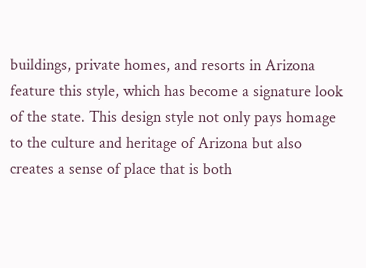buildings, private homes, and resorts in Arizona feature this style, which has become a signature look of the state. This design style not only pays homage to the culture and heritage of Arizona but also creates a sense of place that is both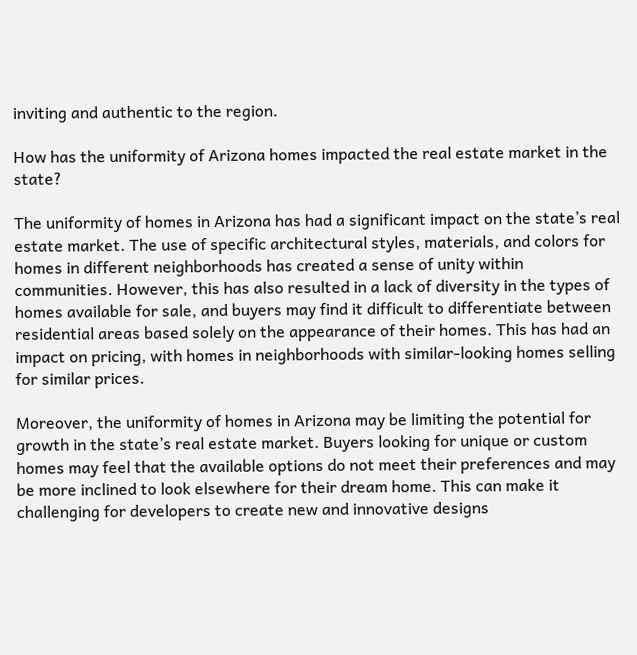inviting and authentic to the region.

How has the uniformity of Arizona homes impacted the real estate market in the state?

The uniformity of homes in Arizona has had a significant impact on the state’s real estate market. The use of specific architectural styles, materials, and colors for homes in different neighborhoods has created a sense of unity within communities. However, this has also resulted in a lack of diversity in the types of homes available for sale, and buyers may find it difficult to differentiate between residential areas based solely on the appearance of their homes. This has had an impact on pricing, with homes in neighborhoods with similar-looking homes selling for similar prices.

Moreover, the uniformity of homes in Arizona may be limiting the potential for growth in the state’s real estate market. Buyers looking for unique or custom homes may feel that the available options do not meet their preferences and may be more inclined to look elsewhere for their dream home. This can make it challenging for developers to create new and innovative designs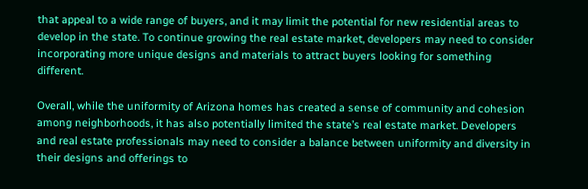that appeal to a wide range of buyers, and it may limit the potential for new residential areas to develop in the state. To continue growing the real estate market, developers may need to consider incorporating more unique designs and materials to attract buyers looking for something different.

Overall, while the uniformity of Arizona homes has created a sense of community and cohesion among neighborhoods, it has also potentially limited the state’s real estate market. Developers and real estate professionals may need to consider a balance between uniformity and diversity in their designs and offerings to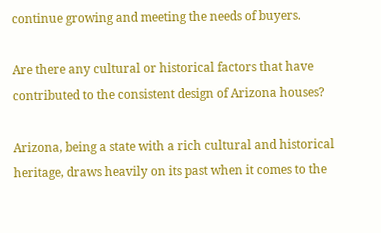continue growing and meeting the needs of buyers.

Are there any cultural or historical factors that have contributed to the consistent design of Arizona houses?

Arizona, being a state with a rich cultural and historical heritage, draws heavily on its past when it comes to the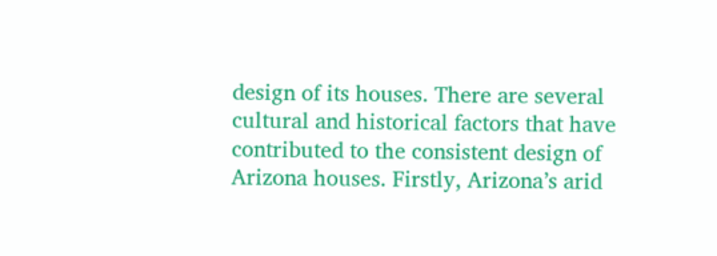design of its houses. There are several cultural and historical factors that have contributed to the consistent design of Arizona houses. Firstly, Arizona’s arid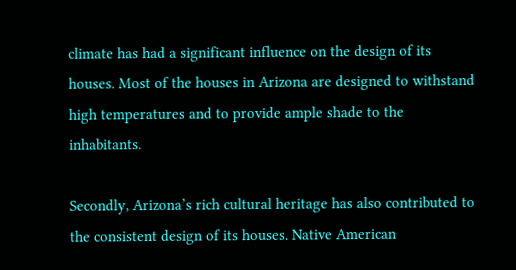climate has had a significant influence on the design of its houses. Most of the houses in Arizona are designed to withstand high temperatures and to provide ample shade to the inhabitants.

Secondly, Arizona’s rich cultural heritage has also contributed to the consistent design of its houses. Native American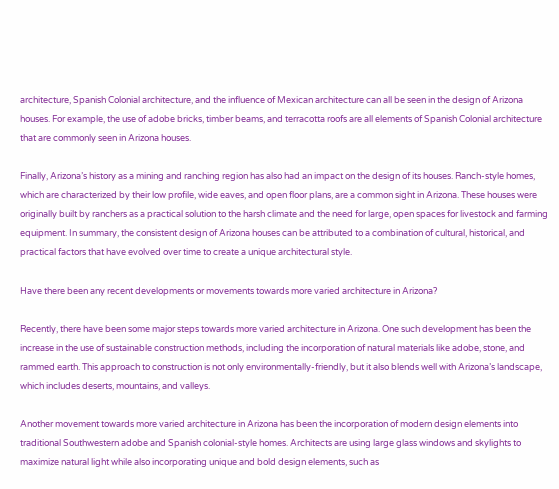architecture, Spanish Colonial architecture, and the influence of Mexican architecture can all be seen in the design of Arizona houses. For example, the use of adobe bricks, timber beams, and terracotta roofs are all elements of Spanish Colonial architecture that are commonly seen in Arizona houses.

Finally, Arizona’s history as a mining and ranching region has also had an impact on the design of its houses. Ranch-style homes, which are characterized by their low profile, wide eaves, and open floor plans, are a common sight in Arizona. These houses were originally built by ranchers as a practical solution to the harsh climate and the need for large, open spaces for livestock and farming equipment. In summary, the consistent design of Arizona houses can be attributed to a combination of cultural, historical, and practical factors that have evolved over time to create a unique architectural style.

Have there been any recent developments or movements towards more varied architecture in Arizona?

Recently, there have been some major steps towards more varied architecture in Arizona. One such development has been the increase in the use of sustainable construction methods, including the incorporation of natural materials like adobe, stone, and rammed earth. This approach to construction is not only environmentally-friendly, but it also blends well with Arizona’s landscape, which includes deserts, mountains, and valleys.

Another movement towards more varied architecture in Arizona has been the incorporation of modern design elements into traditional Southwestern adobe and Spanish colonial-style homes. Architects are using large glass windows and skylights to maximize natural light while also incorporating unique and bold design elements, such as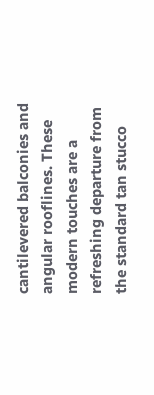cantilevered balconies and angular rooflines. These modern touches are a refreshing departure from the standard tan stucco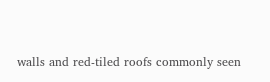walls and red-tiled roofs commonly seen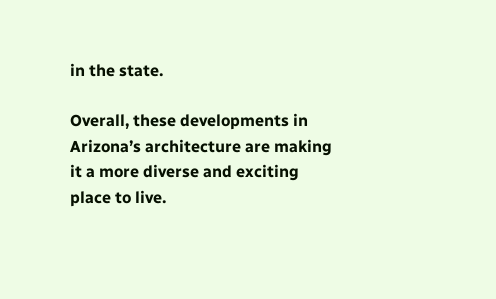in the state.

Overall, these developments in Arizona’s architecture are making it a more diverse and exciting place to live.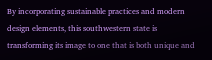By incorporating sustainable practices and modern design elements, this southwestern state is transforming its image to one that is both unique and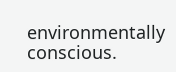environmentally conscious.